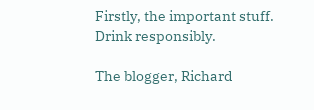Firstly, the important stuff.  Drink responsibly.

The blogger, Richard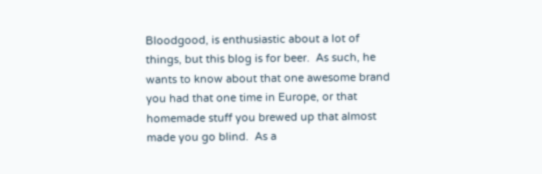Bloodgood, is enthusiastic about a lot of things, but this blog is for beer.  As such, he wants to know about that one awesome brand you had that one time in Europe, or that homemade stuff you brewed up that almost made you go blind.  As a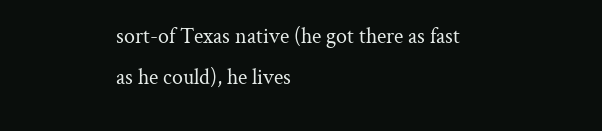sort-of Texas native (he got there as fast as he could), he lives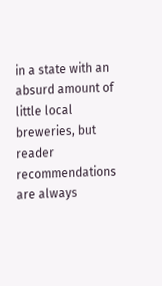in a state with an absurd amount of little local breweries, but reader recommendations are always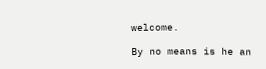welcome.

By no means is he an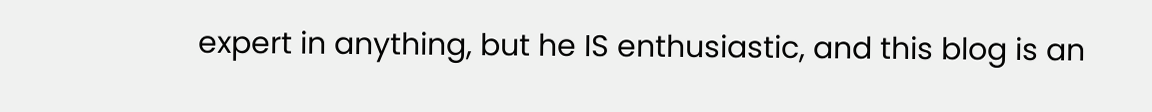expert in anything, but he IS enthusiastic, and this blog is an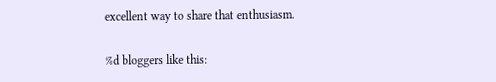excellent way to share that enthusiasm.

%d bloggers like this: